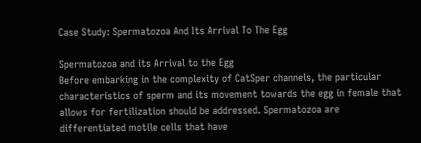Case Study: Spermatozoa And Its Arrival To The Egg

Spermatozoa and its Arrival to the Egg
Before embarking in the complexity of CatSper channels, the particular characteristics of sperm and its movement towards the egg in female that allows for fertilization should be addressed. Spermatozoa are differentiated motile cells that have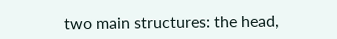two main structures: the head,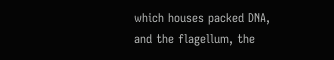which houses packed DNA, and the flagellum, the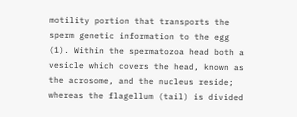motility portion that transports the sperm genetic information to the egg (1). Within the spermatozoa head both a vesicle which covers the head, known as the acrosome, and the nucleus reside; whereas the flagellum (tail) is divided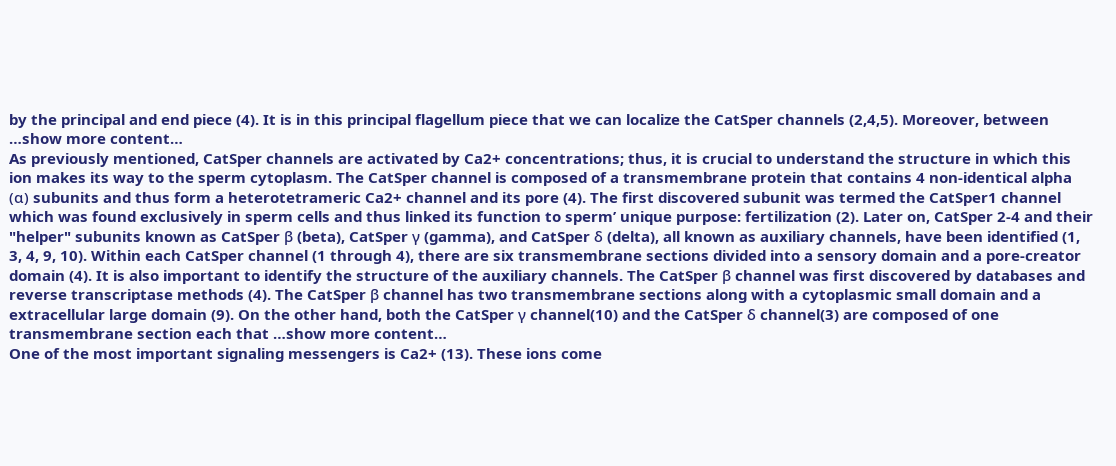by the principal and end piece (4). It is in this principal flagellum piece that we can localize the CatSper channels (2,4,5). Moreover, between
…show more content…
As previously mentioned, CatSper channels are activated by Ca2+ concentrations; thus, it is crucial to understand the structure in which this ion makes its way to the sperm cytoplasm. The CatSper channel is composed of a transmembrane protein that contains 4 non-identical alpha (α) subunits and thus form a heterotetrameric Ca2+ channel and its pore (4). The first discovered subunit was termed the CatSper1 channel which was found exclusively in sperm cells and thus linked its function to sperm’ unique purpose: fertilization (2). Later on, CatSper 2-4 and their "helper" subunits known as CatSper β (beta), CatSper γ (gamma), and CatSper δ (delta), all known as auxiliary channels, have been identified (1, 3, 4, 9, 10). Within each CatSper channel (1 through 4), there are six transmembrane sections divided into a sensory domain and a pore-creator domain (4). It is also important to identify the structure of the auxiliary channels. The CatSper β channel was first discovered by databases and reverse transcriptase methods (4). The CatSper β channel has two transmembrane sections along with a cytoplasmic small domain and a extracellular large domain (9). On the other hand, both the CatSper γ channel(10) and the CatSper δ channel(3) are composed of one transmembrane section each that …show more content…
One of the most important signaling messengers is Ca2+ (13). These ions come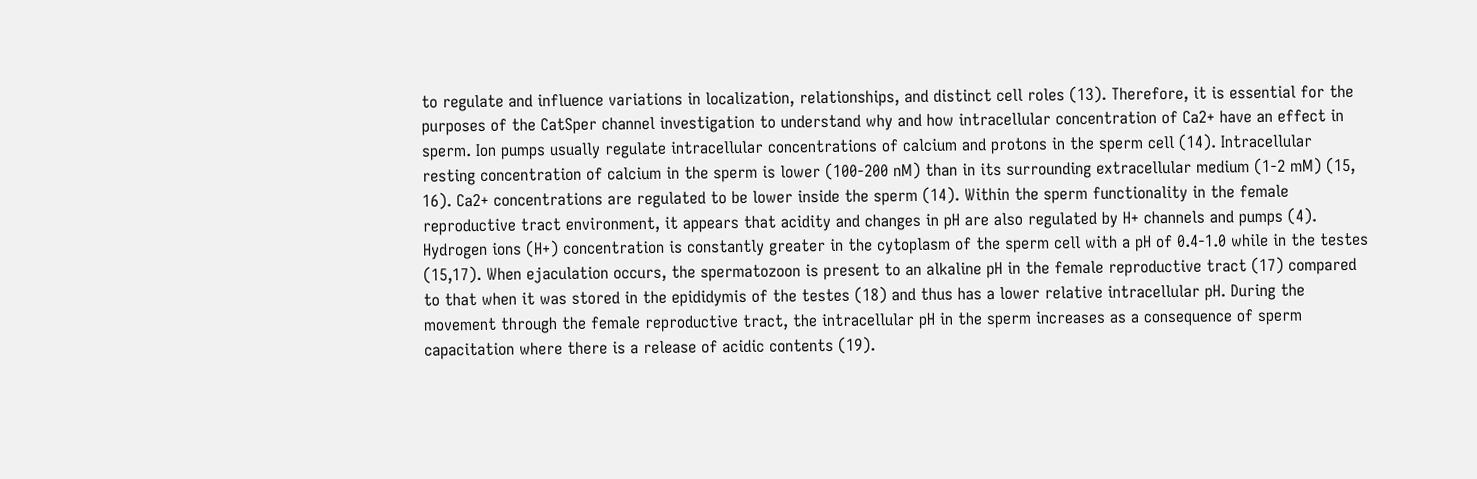to regulate and influence variations in localization, relationships, and distinct cell roles (13). Therefore, it is essential for the purposes of the CatSper channel investigation to understand why and how intracellular concentration of Ca2+ have an effect in sperm. Ion pumps usually regulate intracellular concentrations of calcium and protons in the sperm cell (14). Intracellular resting concentration of calcium in the sperm is lower (100-200 nM) than in its surrounding extracellular medium (1-2 mM) (15, 16). Ca2+ concentrations are regulated to be lower inside the sperm (14). Within the sperm functionality in the female reproductive tract environment, it appears that acidity and changes in pH are also regulated by H+ channels and pumps (4). Hydrogen ions (H+) concentration is constantly greater in the cytoplasm of the sperm cell with a pH of 0.4-1.0 while in the testes (15,17). When ejaculation occurs, the spermatozoon is present to an alkaline pH in the female reproductive tract (17) compared to that when it was stored in the epididymis of the testes (18) and thus has a lower relative intracellular pH. During the movement through the female reproductive tract, the intracellular pH in the sperm increases as a consequence of sperm capacitation where there is a release of acidic contents (19).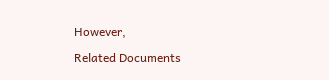However,

Related Documents